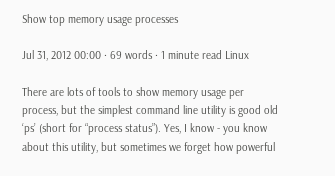Show top memory usage processes

Jul 31, 2012 00:00 · 69 words · 1 minute read Linux

There are lots of tools to show memory usage per process, but the simplest command line utility is good old ‘ps’ (short for “process status”). Yes, I know - you know about this utility, but sometimes we forget how powerful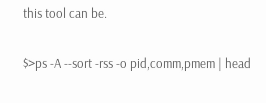this tool can be.

$>ps -A --sort -rss -o pid,comm,pmem | head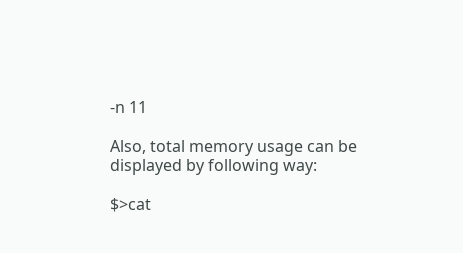-n 11

Also, total memory usage can be displayed by following way:

$>cat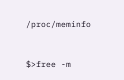/proc/meminfo


$>free -m